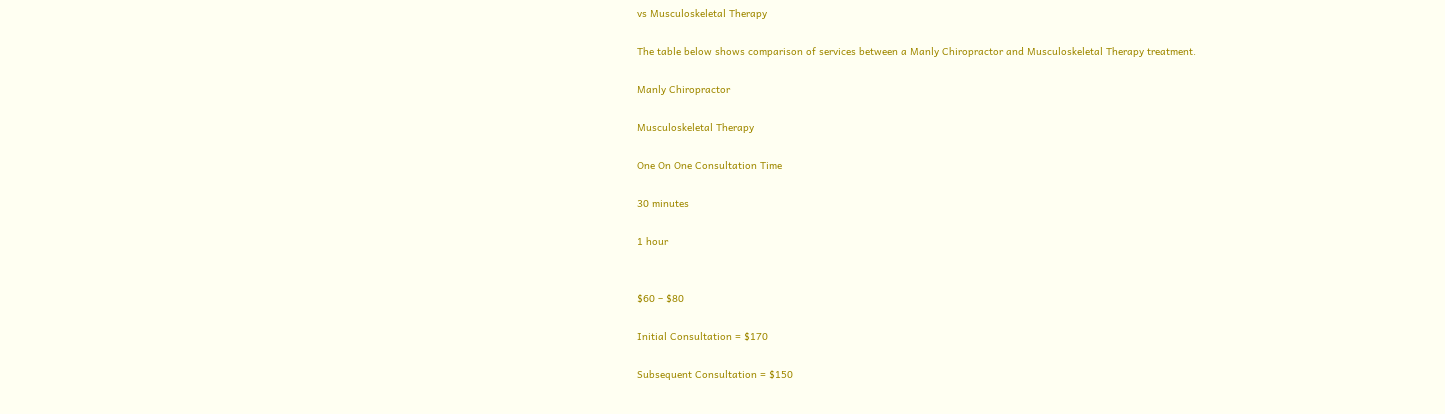vs Musculoskeletal Therapy

The table below shows comparison of services between a Manly Chiropractor and Musculoskeletal Therapy treatment.

Manly Chiropractor

Musculoskeletal Therapy

One On One Consultation Time

30 minutes

1 hour


$60 – $80

Initial Consultation = $170

Subsequent Consultation = $150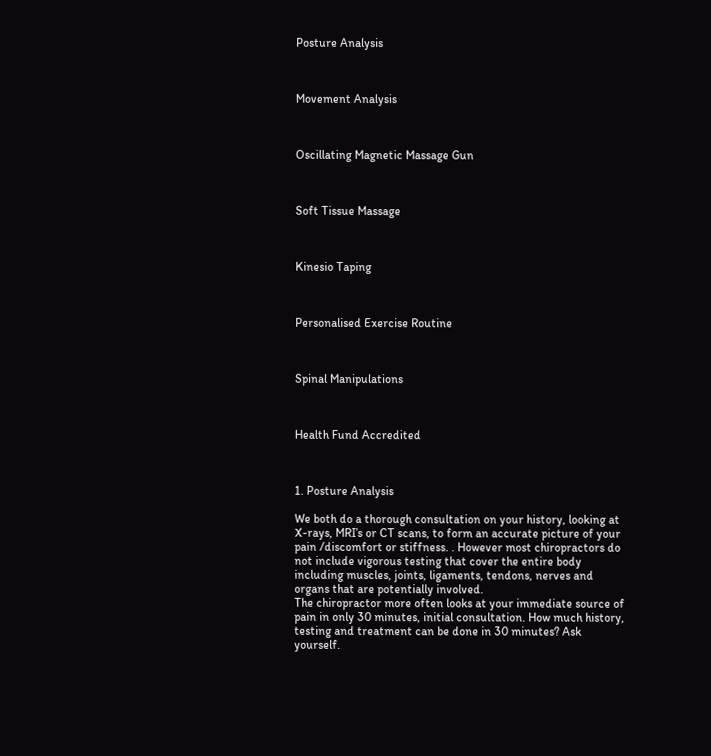Posture Analysis



Movement Analysis



Oscillating Magnetic Massage Gun



Soft Tissue Massage



Kinesio Taping



Personalised Exercise Routine



Spinal Manipulations



Health Fund Accredited



1. Posture Analysis

We both do a thorough consultation on your history, looking at X-rays, MRI’s or CT scans, to form an accurate picture of your pain /discomfort or stiffness. . However most chiropractors do not include vigorous testing that cover the entire body including muscles, joints, ligaments, tendons, nerves and organs that are potentially involved.
The chiropractor more often looks at your immediate source of pain in only 30 minutes, initial consultation. How much history, testing and treatment can be done in 30 minutes? Ask yourself.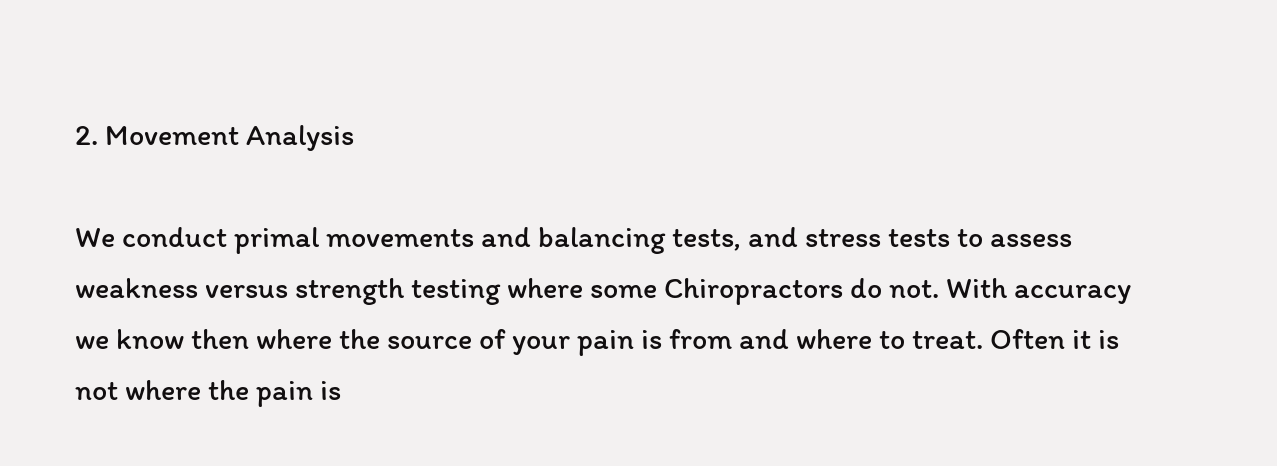2. Movement Analysis

We conduct primal movements and balancing tests, and stress tests to assess weakness versus strength testing where some Chiropractors do not. With accuracy we know then where the source of your pain is from and where to treat. Often it is not where the pain is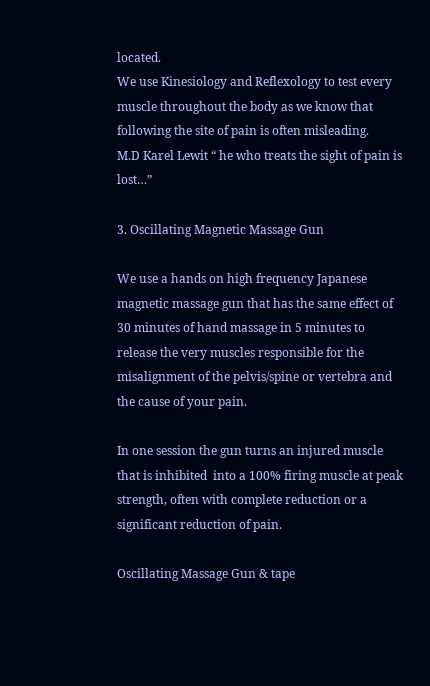located.
We use Kinesiology and Reflexology to test every muscle throughout the body as we know that following the site of pain is often misleading.
M.D Karel Lewit “ he who treats the sight of pain is lost…”

3. Oscillating Magnetic Massage Gun

We use a hands on high frequency Japanese magnetic massage gun that has the same effect of 30 minutes of hand massage in 5 minutes to release the very muscles responsible for the misalignment of the pelvis/spine or vertebra and the cause of your pain.

In one session the gun turns an injured muscle that is inhibited  into a 100% firing muscle at peak strength, often with complete reduction or a significant reduction of pain.

Oscillating Massage Gun & tape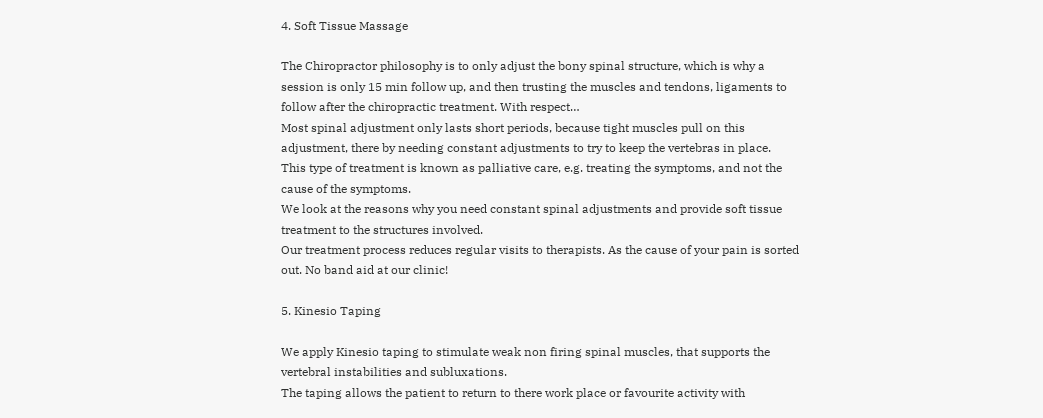4. Soft Tissue Massage

The Chiropractor philosophy is to only adjust the bony spinal structure, which is why a session is only 15 min follow up, and then trusting the muscles and tendons, ligaments to follow after the chiropractic treatment. With respect…
Most spinal adjustment only lasts short periods, because tight muscles pull on this adjustment, there by needing constant adjustments to try to keep the vertebras in place.
This type of treatment is known as palliative care, e.g. treating the symptoms, and not the cause of the symptoms.
We look at the reasons why you need constant spinal adjustments and provide soft tissue treatment to the structures involved.
Our treatment process reduces regular visits to therapists. As the cause of your pain is sorted out. No band aid at our clinic!

5. Kinesio Taping

We apply Kinesio taping to stimulate weak non firing spinal muscles, that supports the vertebral instabilities and subluxations.
The taping allows the patient to return to there work place or favourite activity with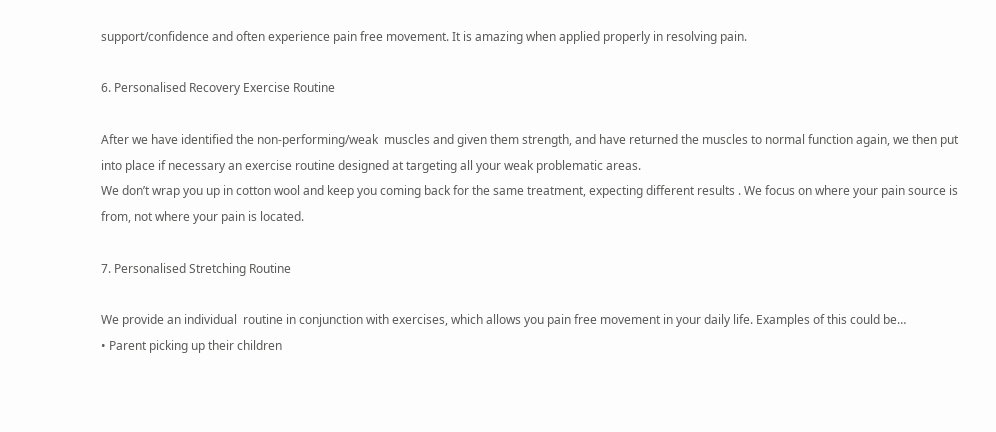support/confidence and often experience pain free movement. It is amazing when applied properly in resolving pain.

6. Personalised Recovery Exercise Routine

After we have identified the non-performing/weak  muscles and given them strength, and have returned the muscles to normal function again, we then put into place if necessary an exercise routine designed at targeting all your weak problematic areas.
We don’t wrap you up in cotton wool and keep you coming back for the same treatment, expecting different results . We focus on where your pain source is from, not where your pain is located.

7. Personalised Stretching Routine

We provide an individual  routine in conjunction with exercises, which allows you pain free movement in your daily life. Examples of this could be…
• Parent picking up their children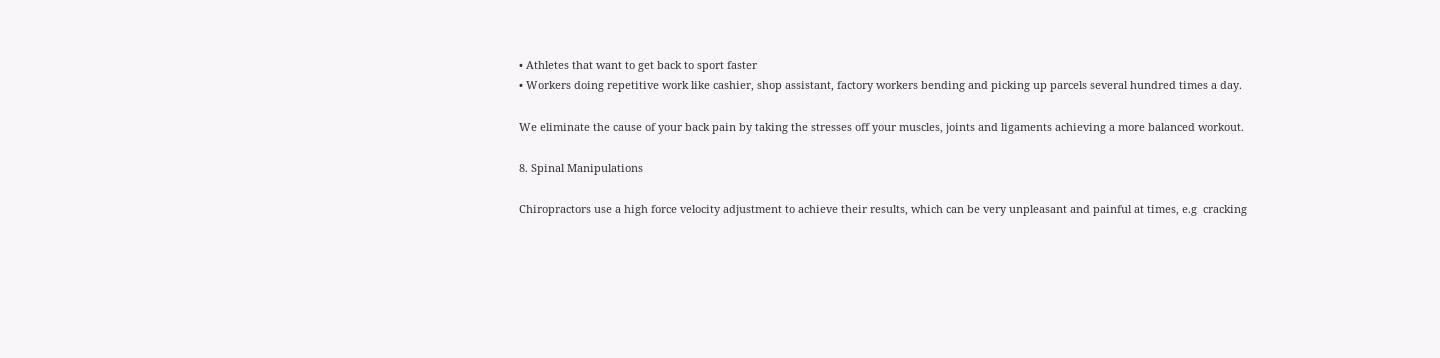• Athletes that want to get back to sport faster
• Workers doing repetitive work like cashier, shop assistant, factory workers bending and picking up parcels several hundred times a day.

We eliminate the cause of your back pain by taking the stresses off your muscles, joints and ligaments achieving a more balanced workout.

8. Spinal Manipulations

Chiropractors use a high force velocity adjustment to achieve their results, which can be very unpleasant and painful at times, e.g  cracking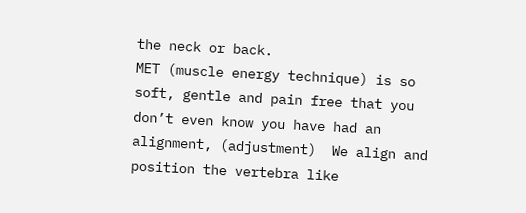the neck or back.
MET (muscle energy technique) is so soft, gentle and pain free that you don’t even know you have had an alignment, (adjustment)  We align and position the vertebra like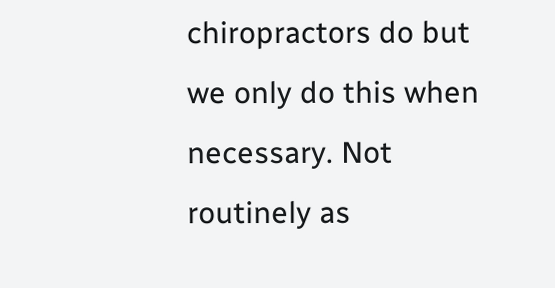chiropractors do but we only do this when necessary. Not routinely as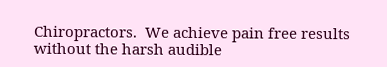Chiropractors.  We achieve pain free results without the harsh audible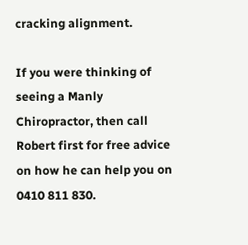cracking alignment.

If you were thinking of seeing a Manly Chiropractor, then call Robert first for free advice on how he can help you on 0410 811 830.